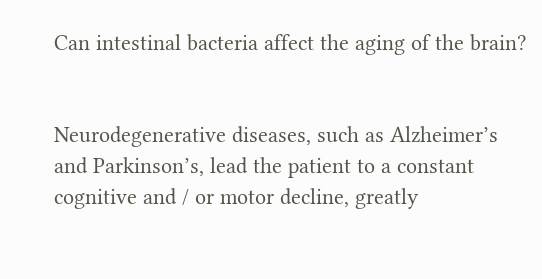Can intestinal bacteria affect the aging of the brain?


Neurodegenerative diseases, such as Alzheimer’s and Parkinson’s, lead the patient to a constant cognitive and / or motor decline, greatly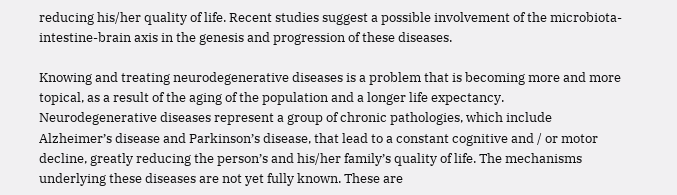reducing his/her quality of life. Recent studies suggest a possible involvement of the microbiota-intestine-brain axis in the genesis and progression of these diseases.

Knowing and treating neurodegenerative diseases is a problem that is becoming more and more topical, as a result of the aging of the population and a longer life expectancy. Neurodegenerative diseases represent a group of chronic pathologies, which include Alzheimer’s disease and Parkinson’s disease, that lead to a constant cognitive and / or motor decline, greatly reducing the person’s and his/her family’s quality of life. The mechanisms underlying these diseases are not yet fully known. These are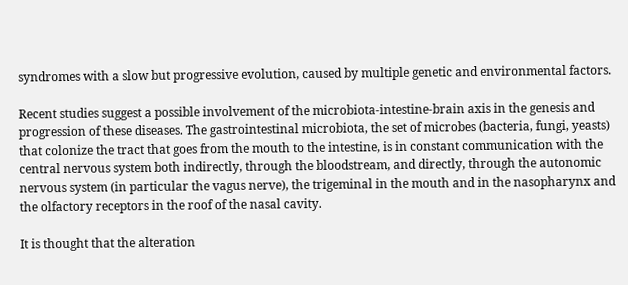syndromes with a slow but progressive evolution, caused by multiple genetic and environmental factors.

Recent studies suggest a possible involvement of the microbiota-intestine-brain axis in the genesis and progression of these diseases. The gastrointestinal microbiota, the set of microbes (bacteria, fungi, yeasts) that colonize the tract that goes from the mouth to the intestine, is in constant communication with the central nervous system both indirectly, through the bloodstream, and directly, through the autonomic nervous system (in particular the vagus nerve), the trigeminal in the mouth and in the nasopharynx and the olfactory receptors in the roof of the nasal cavity.

It is thought that the alteration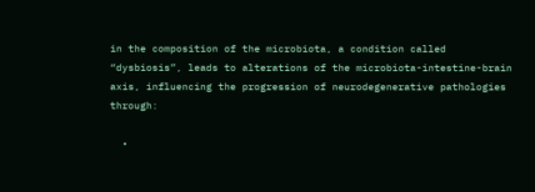in the composition of the microbiota, a condition called “dysbiosis”, leads to alterations of the microbiota-intestine-brain axis, influencing the progression of neurodegenerative pathologies through:

  •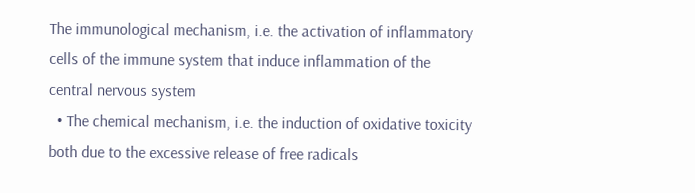The immunological mechanism, i.e. the activation of inflammatory cells of the immune system that induce inflammation of the central nervous system
  • The chemical mechanism, i.e. the induction of oxidative toxicity both due to the excessive release of free radicals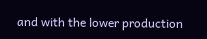and with the lower production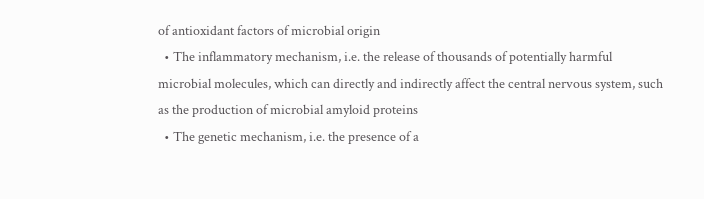of antioxidant factors of microbial origin
  • The inflammatory mechanism, i.e. the release of thousands of potentially harmful microbial molecules, which can directly and indirectly affect the central nervous system, such as the production of microbial amyloid proteins
  • The genetic mechanism, i.e. the presence of a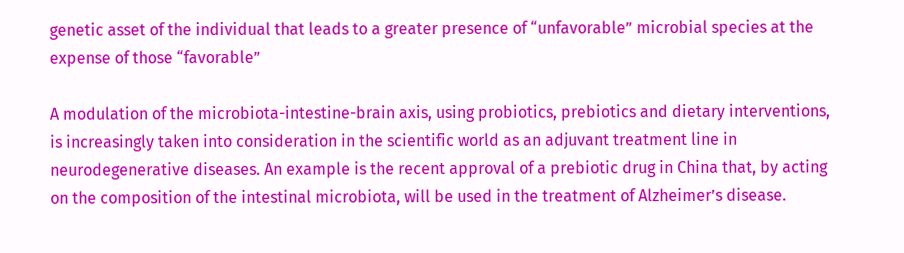genetic asset of the individual that leads to a greater presence of “unfavorable” microbial species at the expense of those “favorable”

A modulation of the microbiota-intestine-brain axis, using probiotics, prebiotics and dietary interventions, is increasingly taken into consideration in the scientific world as an adjuvant treatment line in neurodegenerative diseases. An example is the recent approval of a prebiotic drug in China that, by acting on the composition of the intestinal microbiota, will be used in the treatment of Alzheimer’s disease.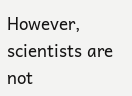However, scientists are not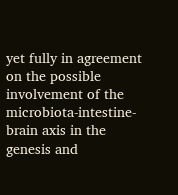yet fully in agreement on the possible involvement of the microbiota-intestine-brain axis in the genesis and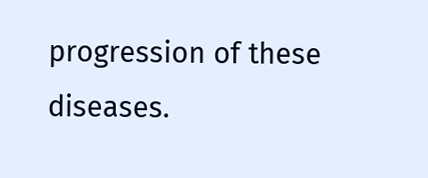progression of these diseases.